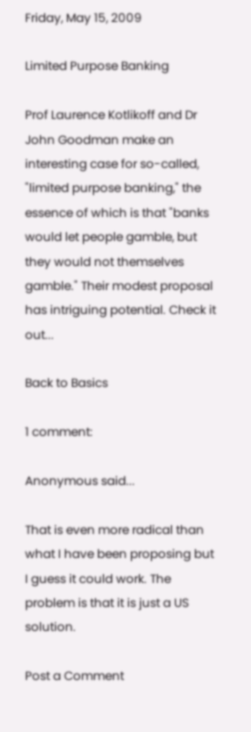Friday, May 15, 2009

Limited Purpose Banking

Prof Laurence Kotlikoff and Dr John Goodman make an interesting case for so-called, "limited purpose banking," the essence of which is that "banks would let people gamble, but they would not themselves gamble." Their modest proposal has intriguing potential. Check it out...

Back to Basics

1 comment:

Anonymous said...

That is even more radical than what I have been proposing but I guess it could work. The problem is that it is just a US solution.

Post a Comment